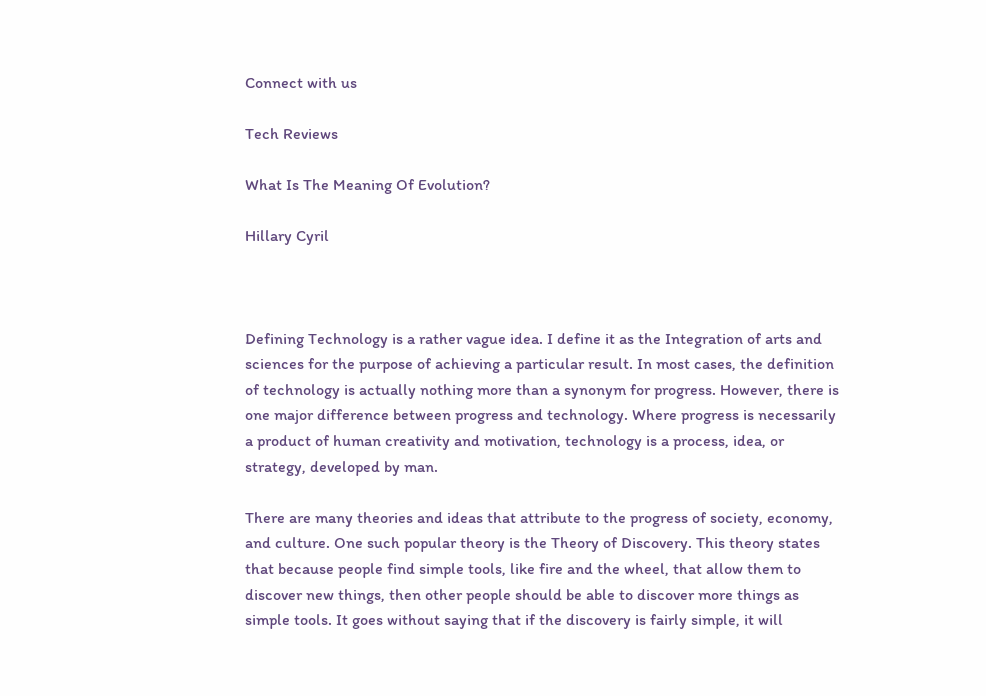Connect with us

Tech Reviews

What Is The Meaning Of Evolution?

Hillary Cyril



Defining Technology is a rather vague idea. I define it as the Integration of arts and sciences for the purpose of achieving a particular result. In most cases, the definition of technology is actually nothing more than a synonym for progress. However, there is one major difference between progress and technology. Where progress is necessarily a product of human creativity and motivation, technology is a process, idea, or strategy, developed by man.

There are many theories and ideas that attribute to the progress of society, economy, and culture. One such popular theory is the Theory of Discovery. This theory states that because people find simple tools, like fire and the wheel, that allow them to discover new things, then other people should be able to discover more things as simple tools. It goes without saying that if the discovery is fairly simple, it will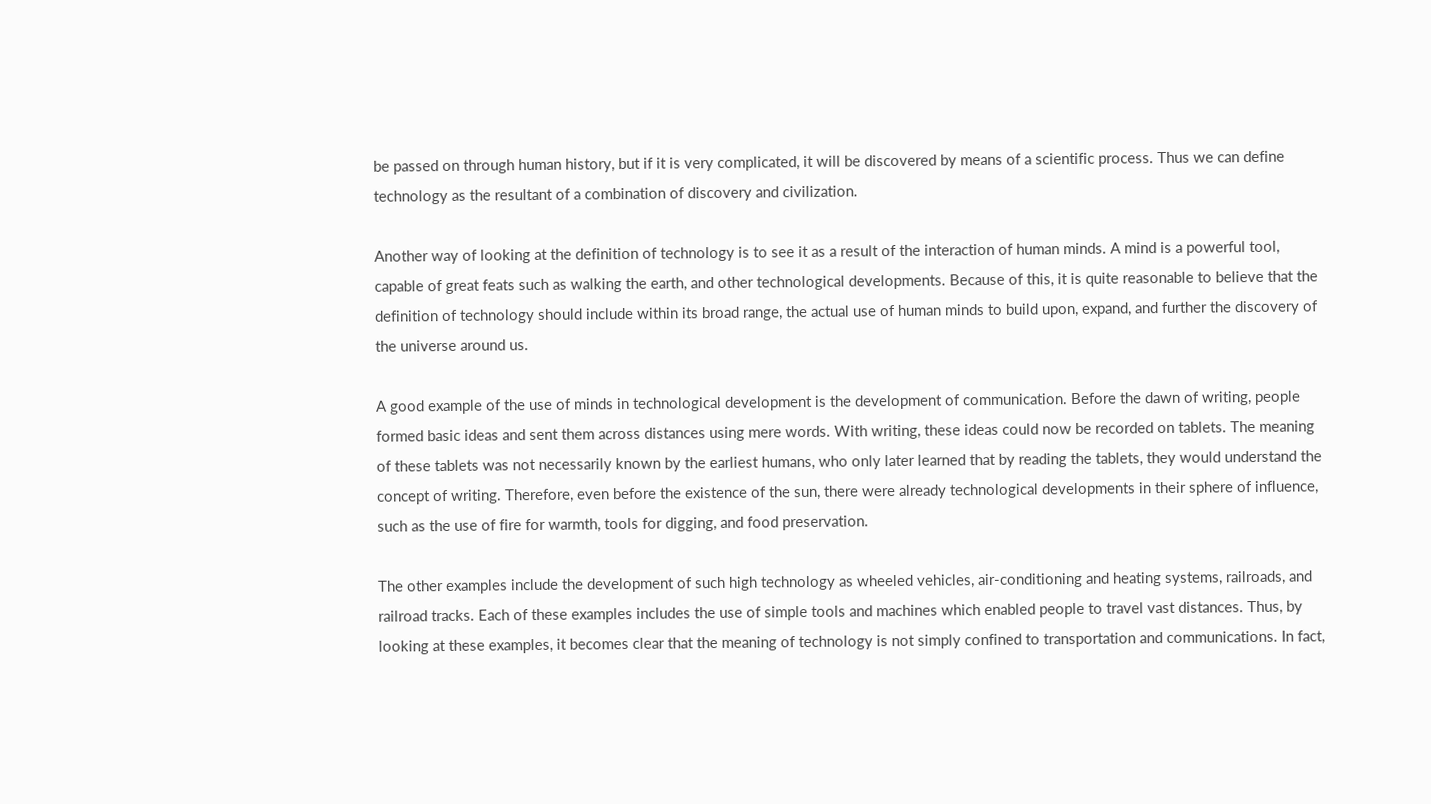be passed on through human history, but if it is very complicated, it will be discovered by means of a scientific process. Thus we can define technology as the resultant of a combination of discovery and civilization.

Another way of looking at the definition of technology is to see it as a result of the interaction of human minds. A mind is a powerful tool, capable of great feats such as walking the earth, and other technological developments. Because of this, it is quite reasonable to believe that the definition of technology should include within its broad range, the actual use of human minds to build upon, expand, and further the discovery of the universe around us.

A good example of the use of minds in technological development is the development of communication. Before the dawn of writing, people formed basic ideas and sent them across distances using mere words. With writing, these ideas could now be recorded on tablets. The meaning of these tablets was not necessarily known by the earliest humans, who only later learned that by reading the tablets, they would understand the concept of writing. Therefore, even before the existence of the sun, there were already technological developments in their sphere of influence, such as the use of fire for warmth, tools for digging, and food preservation.

The other examples include the development of such high technology as wheeled vehicles, air-conditioning and heating systems, railroads, and railroad tracks. Each of these examples includes the use of simple tools and machines which enabled people to travel vast distances. Thus, by looking at these examples, it becomes clear that the meaning of technology is not simply confined to transportation and communications. In fact,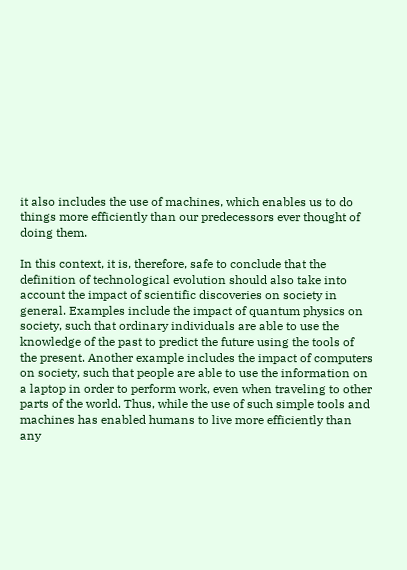it also includes the use of machines, which enables us to do things more efficiently than our predecessors ever thought of doing them.

In this context, it is, therefore, safe to conclude that the definition of technological evolution should also take into account the impact of scientific discoveries on society in general. Examples include the impact of quantum physics on society, such that ordinary individuals are able to use the knowledge of the past to predict the future using the tools of the present. Another example includes the impact of computers on society, such that people are able to use the information on a laptop in order to perform work, even when traveling to other parts of the world. Thus, while the use of such simple tools and machines has enabled humans to live more efficiently than any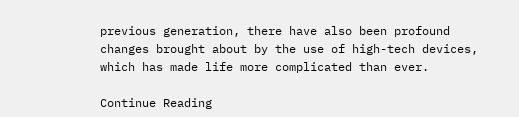previous generation, there have also been profound changes brought about by the use of high-tech devices, which has made life more complicated than ever.

Continue Reading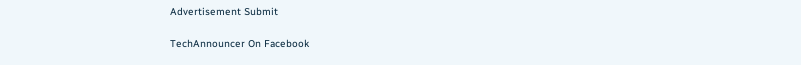Advertisement Submit

TechAnnouncer On Facebook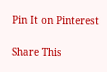Pin It on Pinterest

Share This